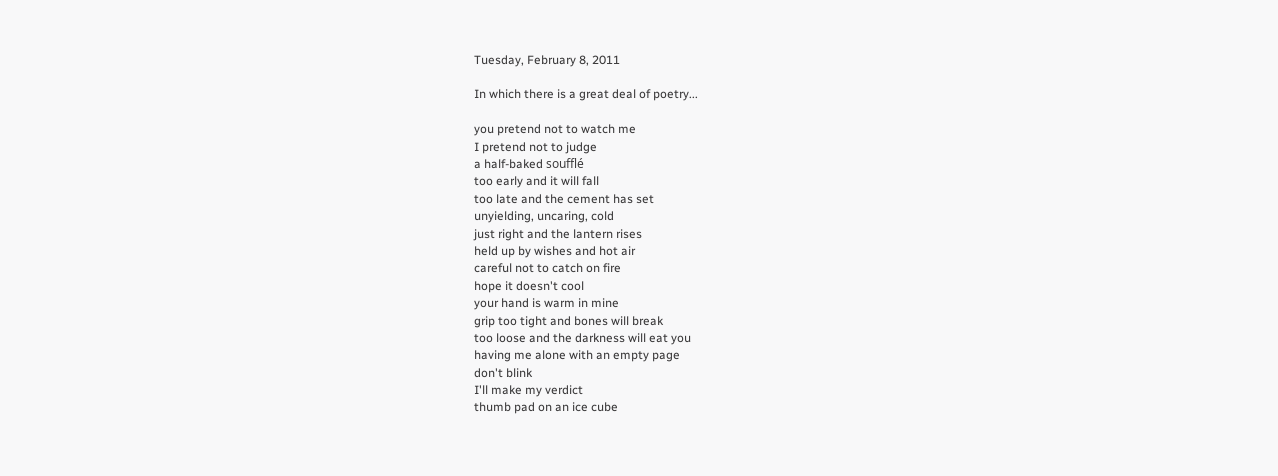Tuesday, February 8, 2011

In which there is a great deal of poetry...

you pretend not to watch me
I pretend not to judge
a half-baked soufflé
too early and it will fall
too late and the cement has set
unyielding, uncaring, cold
just right and the lantern rises
held up by wishes and hot air
careful not to catch on fire
hope it doesn't cool
your hand is warm in mine
grip too tight and bones will break
too loose and the darkness will eat you
having me alone with an empty page
don't blink
I'll make my verdict
thumb pad on an ice cube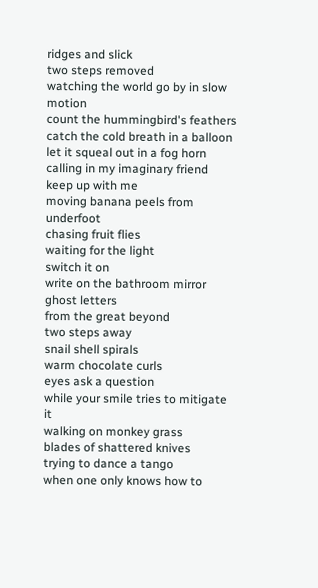ridges and slick
two steps removed
watching the world go by in slow motion
count the hummingbird's feathers
catch the cold breath in a balloon
let it squeal out in a fog horn
calling in my imaginary friend
keep up with me
moving banana peels from underfoot
chasing fruit flies
waiting for the light
switch it on
write on the bathroom mirror
ghost letters
from the great beyond
two steps away
snail shell spirals
warm chocolate curls
eyes ask a question
while your smile tries to mitigate it
walking on monkey grass
blades of shattered knives
trying to dance a tango
when one only knows how to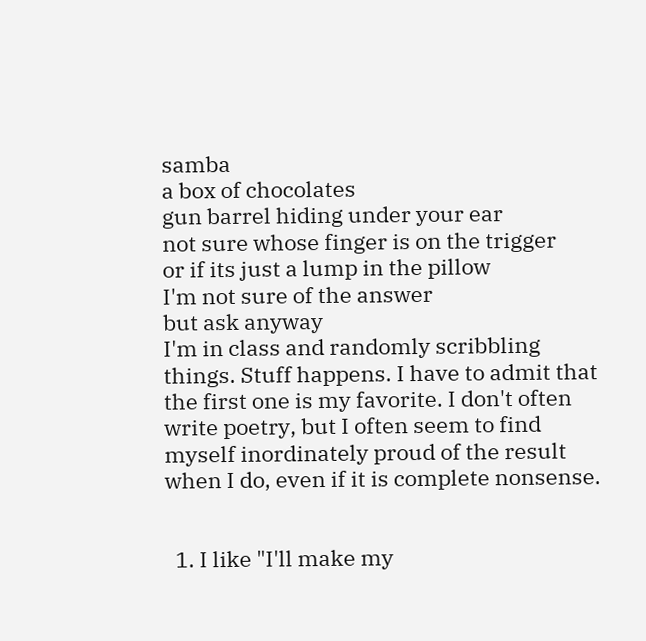samba
a box of chocolates
gun barrel hiding under your ear
not sure whose finger is on the trigger
or if its just a lump in the pillow
I'm not sure of the answer
but ask anyway
I'm in class and randomly scribbling things. Stuff happens. I have to admit that the first one is my favorite. I don't often write poetry, but I often seem to find myself inordinately proud of the result when I do, even if it is complete nonsense.


  1. I like "I'll make my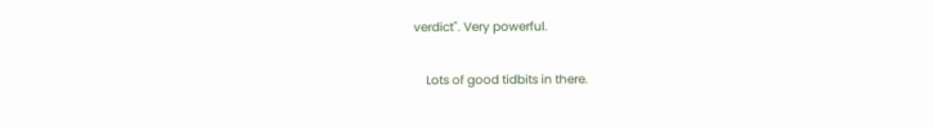verdict". Very powerful.

    Lots of good tidbits in there.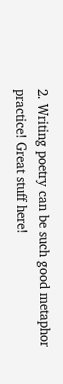2. Writing poetry can be such good metaphor practice! Great stuff here!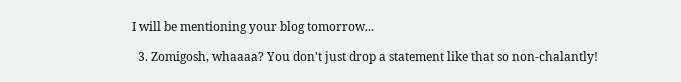I will be mentioning your blog tomorrow...

  3. Zomigosh, whaaaa? You don't just drop a statement like that so non-chalantly!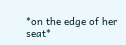*on the edge of her seat*